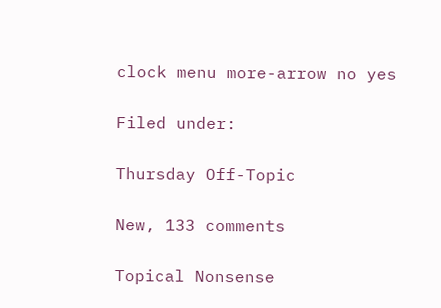clock menu more-arrow no yes

Filed under:

Thursday Off-Topic

New, 133 comments

Topical Nonsense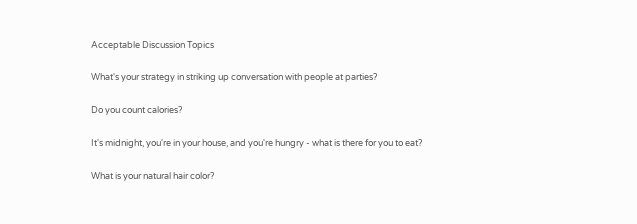Acceptable Discussion Topics

What's your strategy in striking up conversation with people at parties?

Do you count calories?

It's midnight, you're in your house, and you're hungry - what is there for you to eat?

What is your natural hair color?